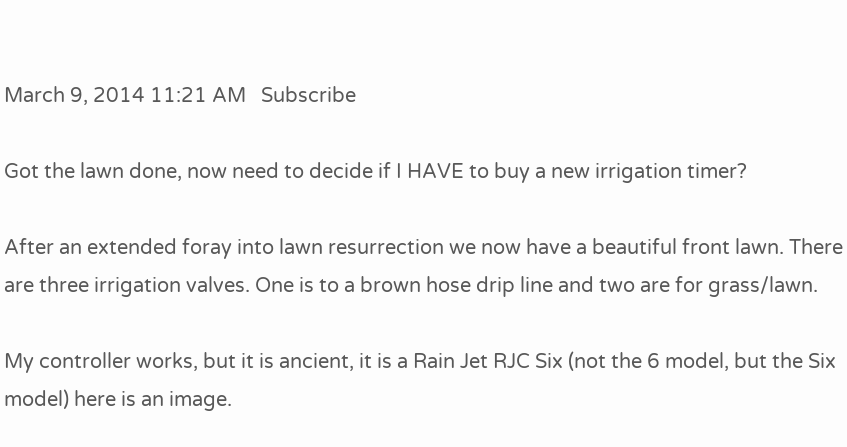March 9, 2014 11:21 AM   Subscribe

Got the lawn done, now need to decide if I HAVE to buy a new irrigation timer?

After an extended foray into lawn resurrection we now have a beautiful front lawn. There are three irrigation valves. One is to a brown hose drip line and two are for grass/lawn.

My controller works, but it is ancient, it is a Rain Jet RJC Six (not the 6 model, but the Six model) here is an image.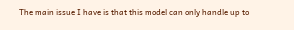The main issue I have is that this model can only handle up to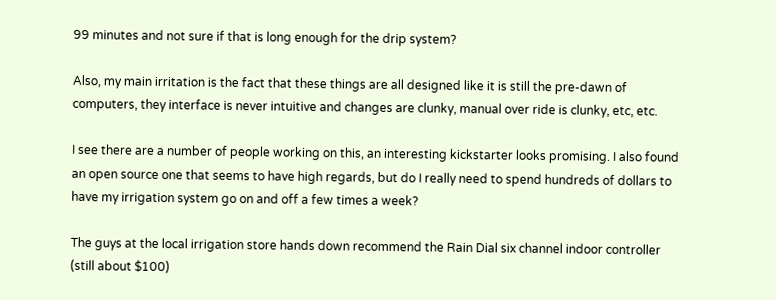99 minutes and not sure if that is long enough for the drip system?

Also, my main irritation is the fact that these things are all designed like it is still the pre-dawn of computers, they interface is never intuitive and changes are clunky, manual over ride is clunky, etc, etc.

I see there are a number of people working on this, an interesting kickstarter looks promising. I also found an open source one that seems to have high regards, but do I really need to spend hundreds of dollars to have my irrigation system go on and off a few times a week?

The guys at the local irrigation store hands down recommend the Rain Dial six channel indoor controller (still about $100)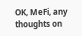OK, MeFi, any thoughts on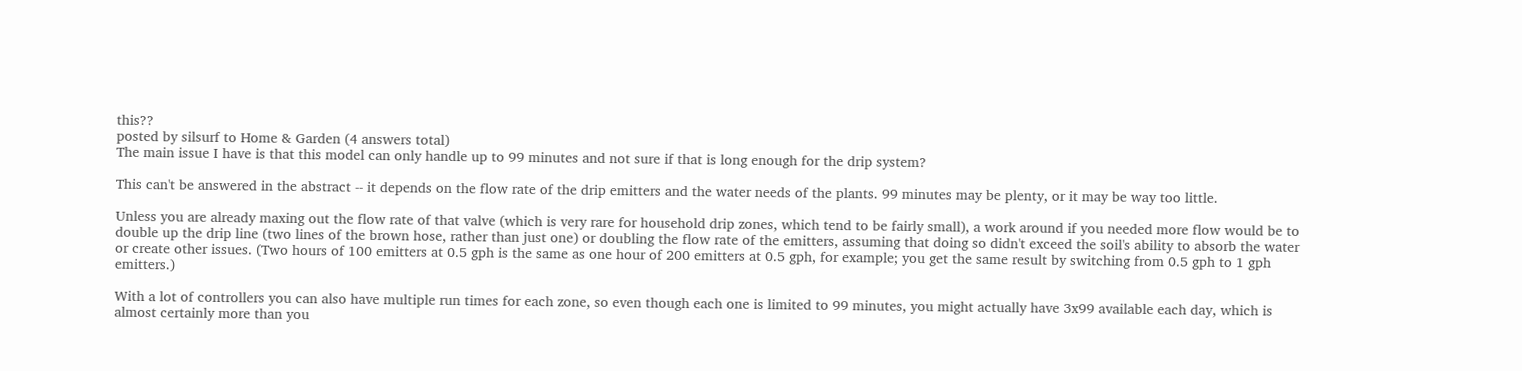this??
posted by silsurf to Home & Garden (4 answers total)
The main issue I have is that this model can only handle up to 99 minutes and not sure if that is long enough for the drip system?

This can't be answered in the abstract -- it depends on the flow rate of the drip emitters and the water needs of the plants. 99 minutes may be plenty, or it may be way too little.

Unless you are already maxing out the flow rate of that valve (which is very rare for household drip zones, which tend to be fairly small), a work around if you needed more flow would be to double up the drip line (two lines of the brown hose, rather than just one) or doubling the flow rate of the emitters, assuming that doing so didn't exceed the soil's ability to absorb the water or create other issues. (Two hours of 100 emitters at 0.5 gph is the same as one hour of 200 emitters at 0.5 gph, for example; you get the same result by switching from 0.5 gph to 1 gph emitters.)

With a lot of controllers you can also have multiple run times for each zone, so even though each one is limited to 99 minutes, you might actually have 3x99 available each day, which is almost certainly more than you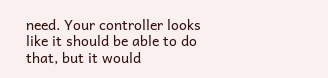need. Your controller looks like it should be able to do that, but it would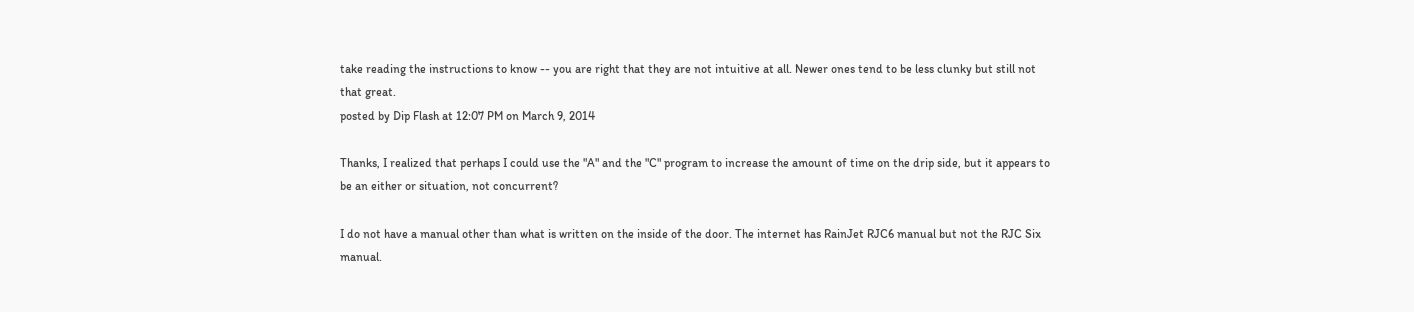take reading the instructions to know -- you are right that they are not intuitive at all. Newer ones tend to be less clunky but still not that great.
posted by Dip Flash at 12:07 PM on March 9, 2014

Thanks, I realized that perhaps I could use the "A" and the "C" program to increase the amount of time on the drip side, but it appears to be an either or situation, not concurrent?

I do not have a manual other than what is written on the inside of the door. The internet has RainJet RJC6 manual but not the RJC Six manual.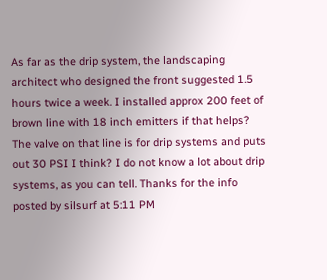As far as the drip system, the landscaping architect who designed the front suggested 1.5 hours twice a week. I installed approx 200 feet of brown line with 18 inch emitters if that helps? The valve on that line is for drip systems and puts out 30 PSI I think? I do not know a lot about drip systems, as you can tell. Thanks for the info
posted by silsurf at 5:11 PM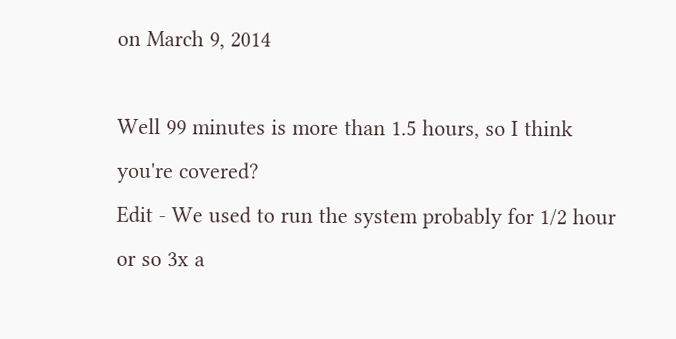on March 9, 2014

Well 99 minutes is more than 1.5 hours, so I think you're covered?
Edit - We used to run the system probably for 1/2 hour or so 3x a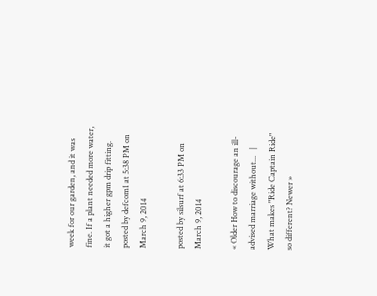week for our garden, and it was fine. If a plant needed more water, it got a higher gpm drip fitting.
posted by defcom1 at 5:38 PM on March 9, 2014

posted by silsurf at 6:33 PM on March 9, 2014

« Older How to discourage an ill-advised marriage without...   |   What makes "Ride Captain Ride" so different? Newer »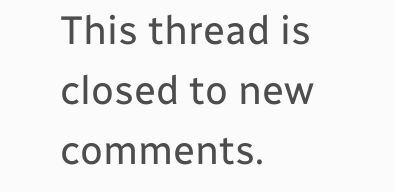This thread is closed to new comments.